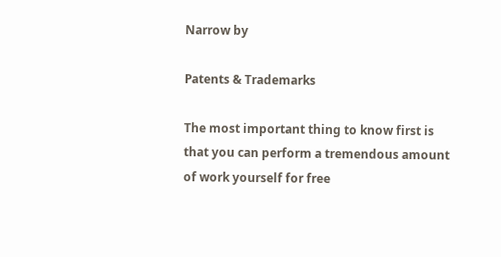Narrow by

Patents & Trademarks

The most important thing to know first is that you can perform a tremendous amount of work yourself for free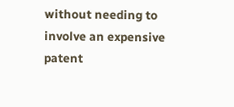without needing to involve an expensive patent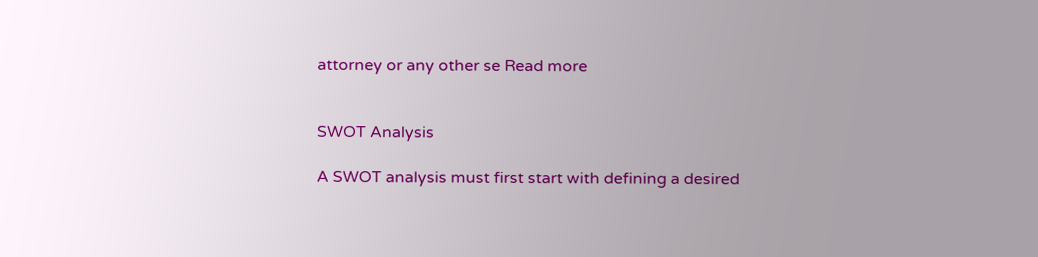attorney or any other se Read more


SWOT Analysis

A SWOT analysis must first start with defining a desired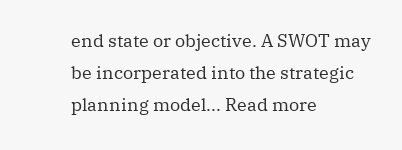end state or objective. A SWOT may be incorperated into the strategic planning model... Read more